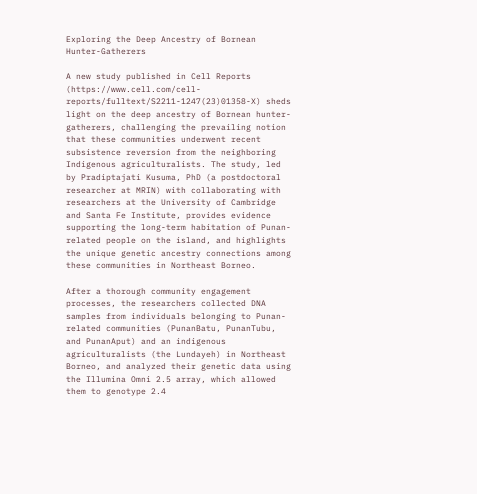Exploring the Deep Ancestry of Bornean Hunter-Gatherers

A new study published in Cell Reports (https://www.cell.com/cell-reports/fulltext/S2211-1247(23)01358-X) sheds light on the deep ancestry of Bornean hunter-gatherers, challenging the prevailing notion that these communities underwent recent subsistence reversion from the neighboring Indigenous agriculturalists. The study, led by Pradiptajati Kusuma, PhD (a postdoctoral researcher at MRIN) with collaborating with researchers at the University of Cambridge and Santa Fe Institute, provides evidence supporting the long-term habitation of Punan-related people on the island, and highlights the unique genetic ancestry connections among these communities in Northeast Borneo.

After a thorough community engagement processes, the researchers collected DNA samples from individuals belonging to Punan-related communities (PunanBatu, PunanTubu, and PunanAput) and an indigenous agriculturalists (the Lundayeh) in Northeast Borneo, and analyzed their genetic data using the Illumina Omni 2.5 array, which allowed them to genotype 2.4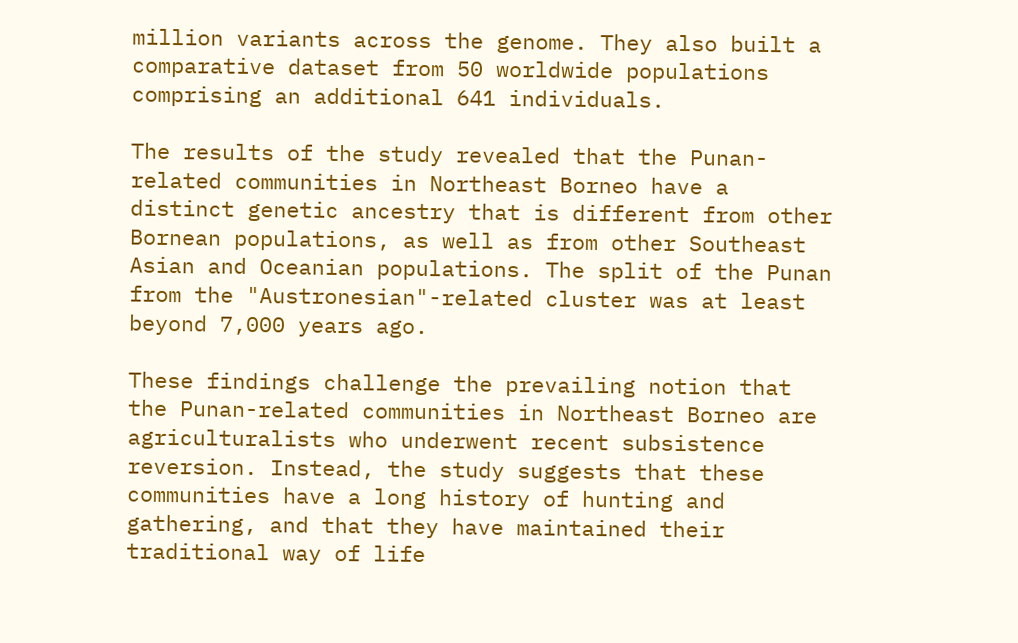million variants across the genome. They also built a comparative dataset from 50 worldwide populations comprising an additional 641 individuals.

The results of the study revealed that the Punan-related communities in Northeast Borneo have a distinct genetic ancestry that is different from other Bornean populations, as well as from other Southeast Asian and Oceanian populations. The split of the Punan from the "Austronesian"-related cluster was at least beyond 7,000 years ago.

These findings challenge the prevailing notion that the Punan-related communities in Northeast Borneo are agriculturalists who underwent recent subsistence reversion. Instead, the study suggests that these communities have a long history of hunting and gathering, and that they have maintained their traditional way of life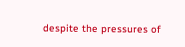despite the pressures of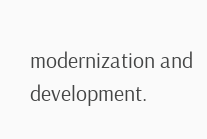modernization and development.